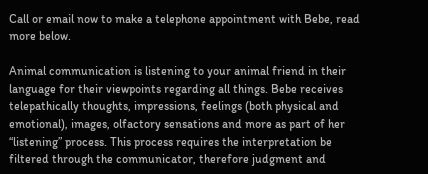Call or email now to make a telephone appointment with Bebe, read more below.

Animal communication is listening to your animal friend in their language for their viewpoints regarding all things. Bebe receives telepathically thoughts, impressions, feelings (both physical and emotional), images, olfactory sensations and more as part of her “listening” process. This process requires the interpretation be filtered through the communicator, therefore judgment and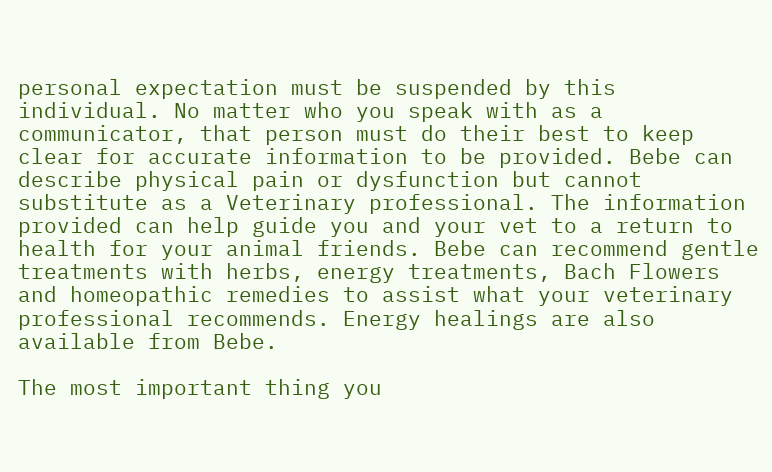personal expectation must be suspended by this individual. No matter who you speak with as a communicator, that person must do their best to keep clear for accurate information to be provided. Bebe can describe physical pain or dysfunction but cannot substitute as a Veterinary professional. The information provided can help guide you and your vet to a return to health for your animal friends. Bebe can recommend gentle treatments with herbs, energy treatments, Bach Flowers and homeopathic remedies to assist what your veterinary professional recommends. Energy healings are also available from Bebe.

The most important thing you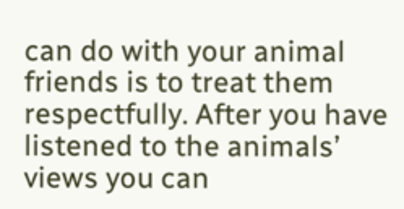can do with your animal friends is to treat them respectfully. After you have listened to the animals’ views you can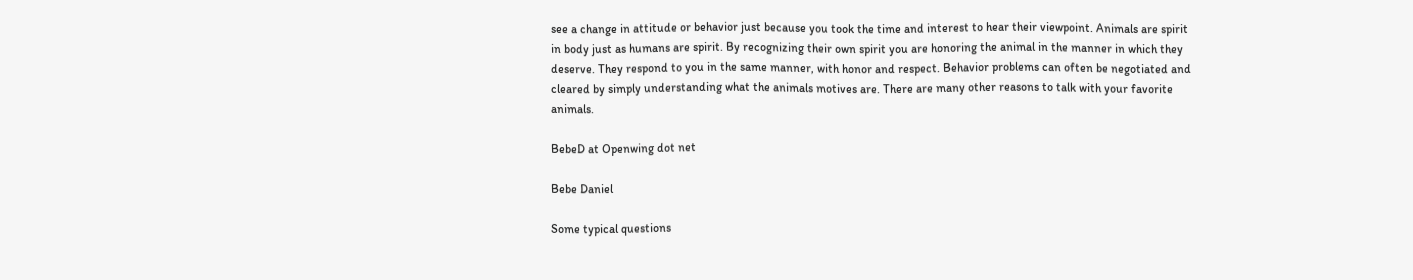see a change in attitude or behavior just because you took the time and interest to hear their viewpoint. Animals are spirit in body just as humans are spirit. By recognizing their own spirit you are honoring the animal in the manner in which they deserve. They respond to you in the same manner, with honor and respect. Behavior problems can often be negotiated and cleared by simply understanding what the animals motives are. There are many other reasons to talk with your favorite animals.

BebeD at Openwing dot net

Bebe Daniel

Some typical questions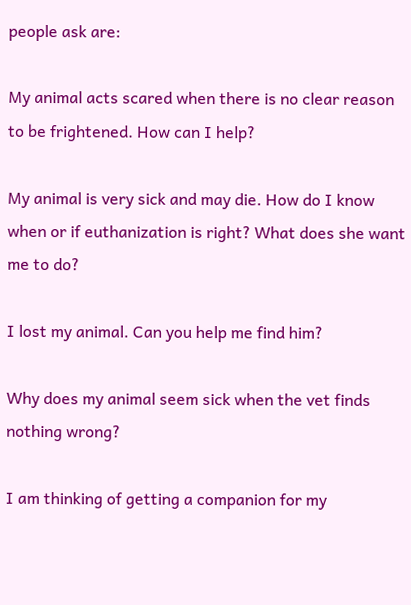people ask are:

My animal acts scared when there is no clear reason to be frightened. How can I help?

My animal is very sick and may die. How do I know when or if euthanization is right? What does she want me to do?

I lost my animal. Can you help me find him?

Why does my animal seem sick when the vet finds nothing wrong?

I am thinking of getting a companion for my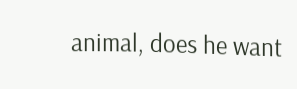animal, does he want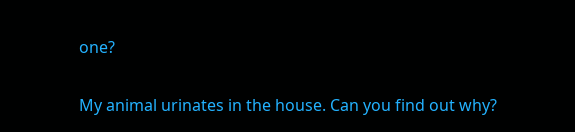one?

My animal urinates in the house. Can you find out why?